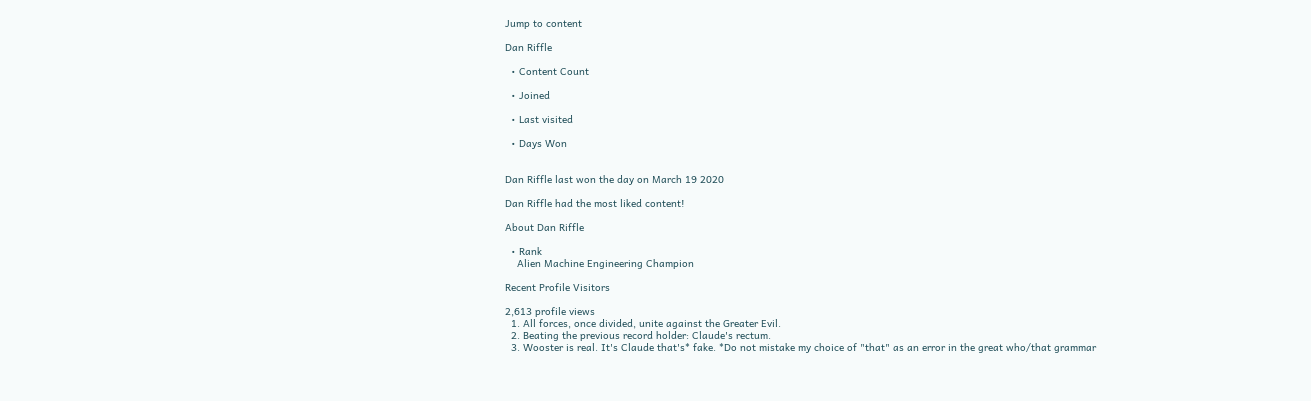Jump to content

Dan Riffle

  • Content Count

  • Joined

  • Last visited

  • Days Won


Dan Riffle last won the day on March 19 2020

Dan Riffle had the most liked content!

About Dan Riffle

  • Rank
    Alien Machine Engineering Champion

Recent Profile Visitors

2,613 profile views
  1. All forces, once divided, unite against the Greater Evil.
  2. Beating the previous record holder: Claude's rectum.
  3. Wooster is real. It's Claude that's* fake. *Do not mistake my choice of "that" as an error in the great who/that grammar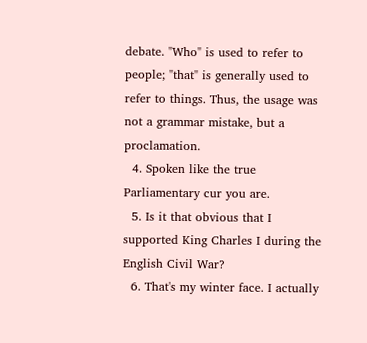debate. "Who" is used to refer to people; "that" is generally used to refer to things. Thus, the usage was not a grammar mistake, but a proclamation.
  4. Spoken like the true Parliamentary cur you are.
  5. Is it that obvious that I supported King Charles I during the English Civil War?
  6. That's my winter face. I actually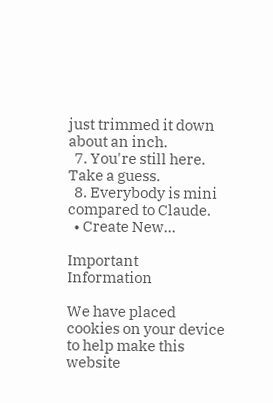just trimmed it down about an inch.
  7. You're still here. Take a guess.
  8. Everybody is mini compared to Claude.
  • Create New...

Important Information

We have placed cookies on your device to help make this website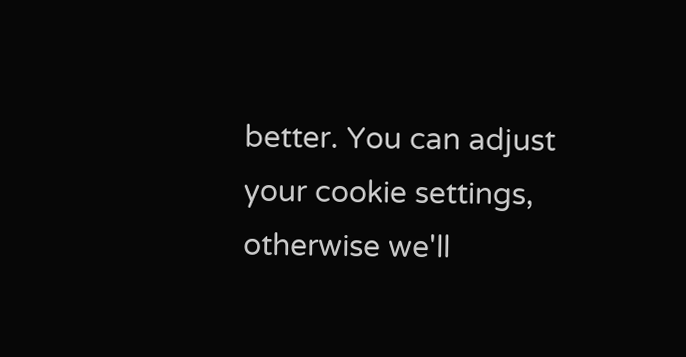better. You can adjust your cookie settings, otherwise we'll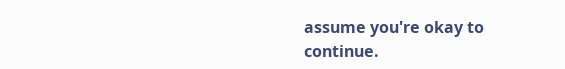assume you're okay to continue.